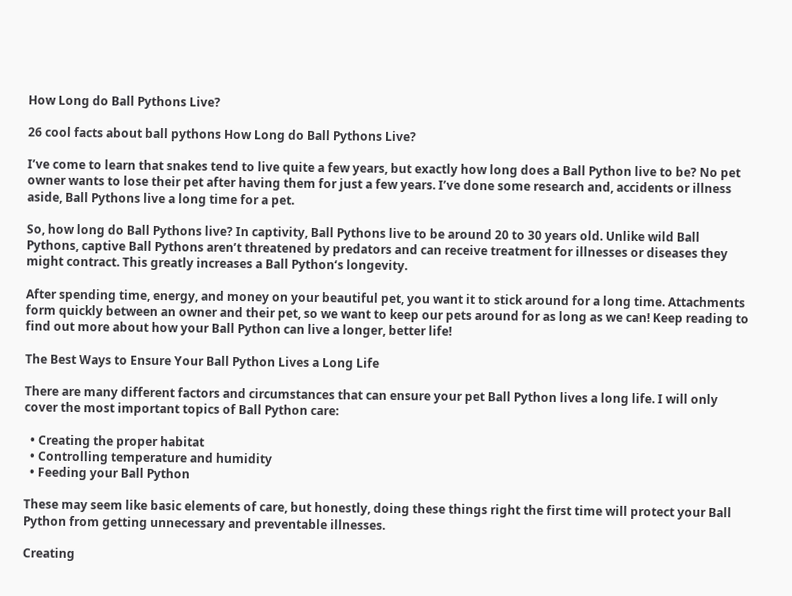How Long do Ball Pythons Live?

26 cool facts about ball pythons How Long do Ball Pythons Live?

I’ve come to learn that snakes tend to live quite a few years, but exactly how long does a Ball Python live to be? No pet owner wants to lose their pet after having them for just a few years. I’ve done some research and, accidents or illness aside, Ball Pythons live a long time for a pet.

So, how long do Ball Pythons live? In captivity, Ball Pythons live to be around 20 to 30 years old. Unlike wild Ball Pythons, captive Ball Pythons aren’t threatened by predators and can receive treatment for illnesses or diseases they might contract. This greatly increases a Ball Python‘s longevity.

After spending time, energy, and money on your beautiful pet, you want it to stick around for a long time. Attachments form quickly between an owner and their pet, so we want to keep our pets around for as long as we can! Keep reading to find out more about how your Ball Python can live a longer, better life!

The Best Ways to Ensure Your Ball Python Lives a Long Life

There are many different factors and circumstances that can ensure your pet Ball Python lives a long life. I will only cover the most important topics of Ball Python care:

  • Creating the proper habitat
  • Controlling temperature and humidity
  • Feeding your Ball Python

These may seem like basic elements of care, but honestly, doing these things right the first time will protect your Ball Python from getting unnecessary and preventable illnesses.

Creating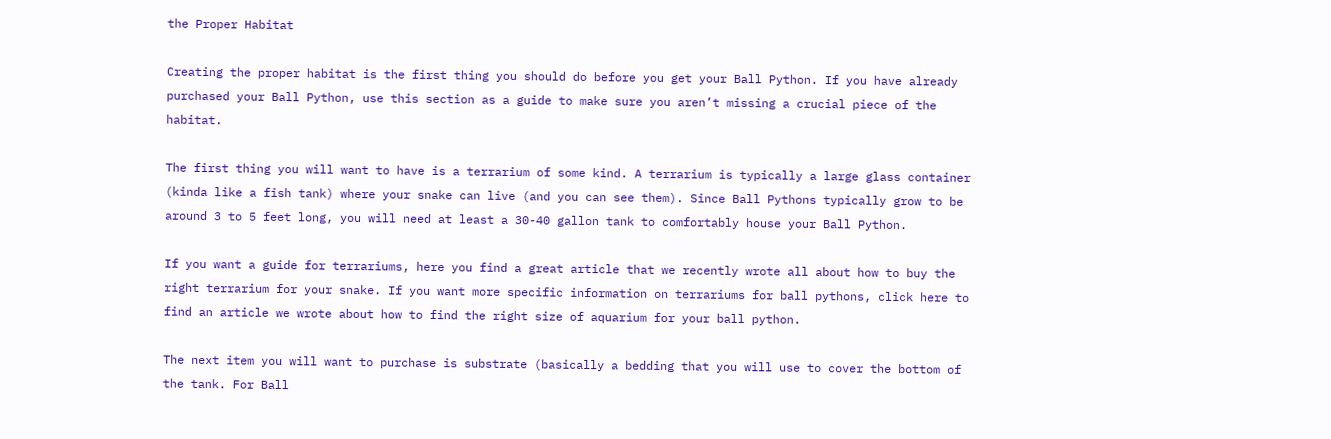the Proper Habitat

Creating the proper habitat is the first thing you should do before you get your Ball Python. If you have already purchased your Ball Python, use this section as a guide to make sure you aren’t missing a crucial piece of the habitat.

The first thing you will want to have is a terrarium of some kind. A terrarium is typically a large glass container (kinda like a fish tank) where your snake can live (and you can see them). Since Ball Pythons typically grow to be around 3 to 5 feet long, you will need at least a 30-40 gallon tank to comfortably house your Ball Python.

If you want a guide for terrariums, here you find a great article that we recently wrote all about how to buy the right terrarium for your snake. If you want more specific information on terrariums for ball pythons, click here to find an article we wrote about how to find the right size of aquarium for your ball python.

The next item you will want to purchase is substrate (basically a bedding that you will use to cover the bottom of the tank. For Ball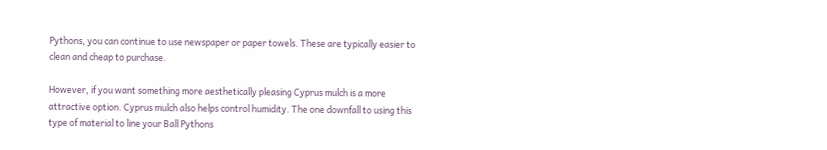Pythons, you can continue to use newspaper or paper towels. These are typically easier to clean and cheap to purchase.

However, if you want something more aesthetically pleasing Cyprus mulch is a more attractive option. Cyprus mulch also helps control humidity. The one downfall to using this type of material to line your Ball Pythons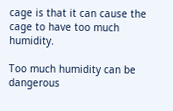cage is that it can cause the cage to have too much humidity.

Too much humidity can be dangerous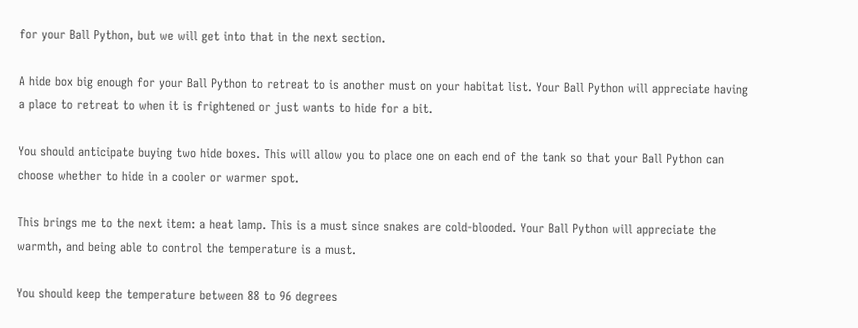for your Ball Python, but we will get into that in the next section.

A hide box big enough for your Ball Python to retreat to is another must on your habitat list. Your Ball Python will appreciate having a place to retreat to when it is frightened or just wants to hide for a bit.

You should anticipate buying two hide boxes. This will allow you to place one on each end of the tank so that your Ball Python can choose whether to hide in a cooler or warmer spot.

This brings me to the next item: a heat lamp. This is a must since snakes are cold-blooded. Your Ball Python will appreciate the warmth, and being able to control the temperature is a must.

You should keep the temperature between 88 to 96 degrees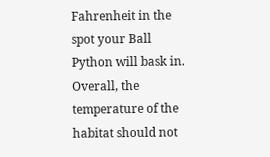Fahrenheit in the spot your Ball Python will bask in. Overall, the temperature of the habitat should not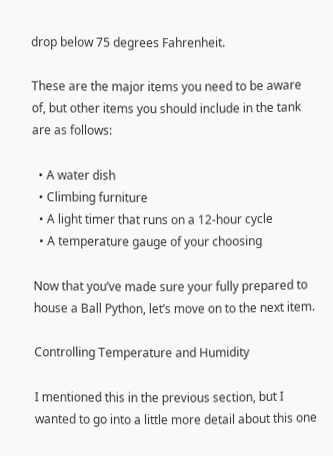drop below 75 degrees Fahrenheit.

These are the major items you need to be aware of, but other items you should include in the tank are as follows:

  • A water dish
  • Climbing furniture
  • A light timer that runs on a 12-hour cycle
  • A temperature gauge of your choosing

Now that you’ve made sure your fully prepared to house a Ball Python, let’s move on to the next item.

Controlling Temperature and Humidity

I mentioned this in the previous section, but I wanted to go into a little more detail about this one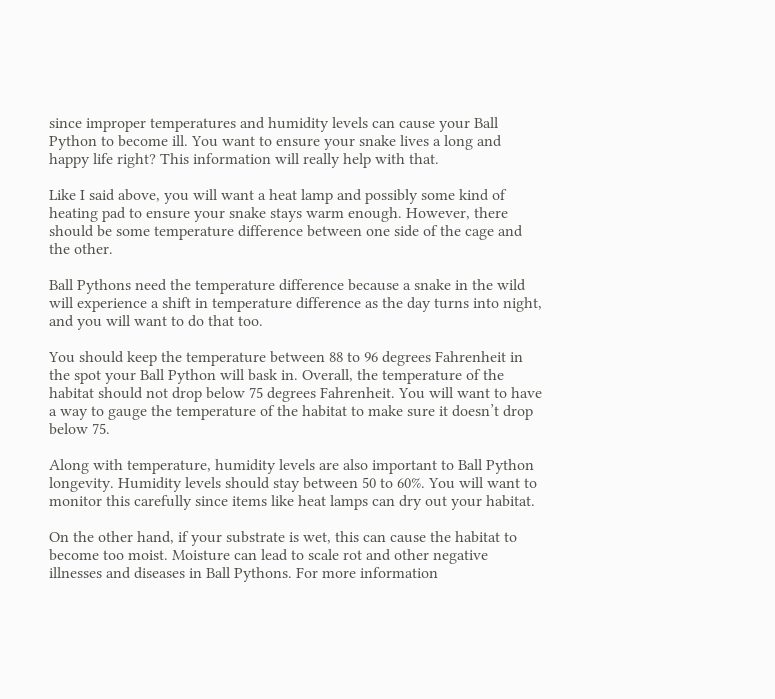since improper temperatures and humidity levels can cause your Ball Python to become ill. You want to ensure your snake lives a long and happy life right? This information will really help with that.

Like I said above, you will want a heat lamp and possibly some kind of heating pad to ensure your snake stays warm enough. However, there should be some temperature difference between one side of the cage and the other.

Ball Pythons need the temperature difference because a snake in the wild will experience a shift in temperature difference as the day turns into night, and you will want to do that too.

You should keep the temperature between 88 to 96 degrees Fahrenheit in the spot your Ball Python will bask in. Overall, the temperature of the habitat should not drop below 75 degrees Fahrenheit. You will want to have a way to gauge the temperature of the habitat to make sure it doesn’t drop below 75.

Along with temperature, humidity levels are also important to Ball Python longevity. Humidity levels should stay between 50 to 60%. You will want to monitor this carefully since items like heat lamps can dry out your habitat.

On the other hand, if your substrate is wet, this can cause the habitat to become too moist. Moisture can lead to scale rot and other negative illnesses and diseases in Ball Pythons. For more information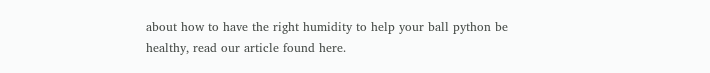about how to have the right humidity to help your ball python be healthy, read our article found here.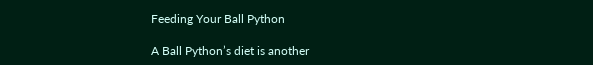Feeding Your Ball Python

A Ball Python’s diet is another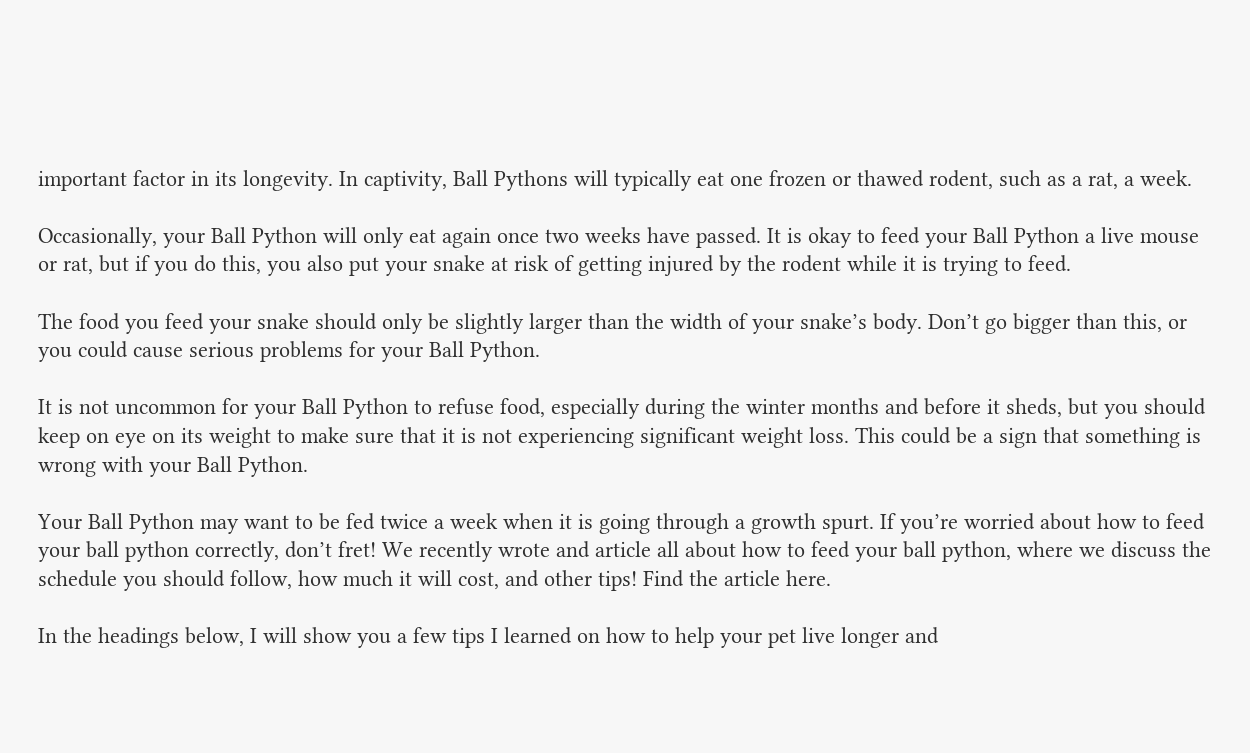important factor in its longevity. In captivity, Ball Pythons will typically eat one frozen or thawed rodent, such as a rat, a week.

Occasionally, your Ball Python will only eat again once two weeks have passed. It is okay to feed your Ball Python a live mouse or rat, but if you do this, you also put your snake at risk of getting injured by the rodent while it is trying to feed.

The food you feed your snake should only be slightly larger than the width of your snake’s body. Don’t go bigger than this, or you could cause serious problems for your Ball Python.

It is not uncommon for your Ball Python to refuse food, especially during the winter months and before it sheds, but you should keep on eye on its weight to make sure that it is not experiencing significant weight loss. This could be a sign that something is wrong with your Ball Python.

Your Ball Python may want to be fed twice a week when it is going through a growth spurt. If you’re worried about how to feed your ball python correctly, don’t fret! We recently wrote and article all about how to feed your ball python, where we discuss the schedule you should follow, how much it will cost, and other tips! Find the article here.

In the headings below, I will show you a few tips I learned on how to help your pet live longer and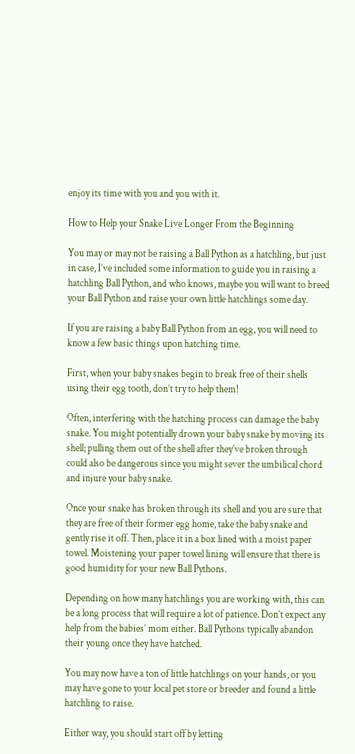enjoy its time with you and you with it.

How to Help your Snake Live Longer From the Beginning

You may or may not be raising a Ball Python as a hatchling, but just in case, I’ve included some information to guide you in raising a hatchling Ball Python, and who knows, maybe you will want to breed your Ball Python and raise your own little hatchlings some day.

If you are raising a baby Ball Python from an egg, you will need to know a few basic things upon hatching time.

First, when your baby snakes begin to break free of their shells using their egg tooth, don’t try to help them!

Often, interfering with the hatching process can damage the baby snake. You might potentially drown your baby snake by moving its shell; pulling them out of the shell after they’ve broken through could also be dangerous since you might sever the umbilical chord and injure your baby snake.

Once your snake has broken through its shell and you are sure that they are free of their former egg home, take the baby snake and gently rise it off. Then, place it in a box lined with a moist paper towel. Moistening your paper towel lining will ensure that there is good humidity for your new Ball Pythons.

Depending on how many hatchlings you are working with, this can be a long process that will require a lot of patience. Don’t expect any help from the babies’ mom either. Ball Pythons typically abandon their young once they have hatched.

You may now have a ton of little hatchlings on your hands, or you may have gone to your local pet store or breeder and found a little hatchling to raise.

Either way, you should start off by letting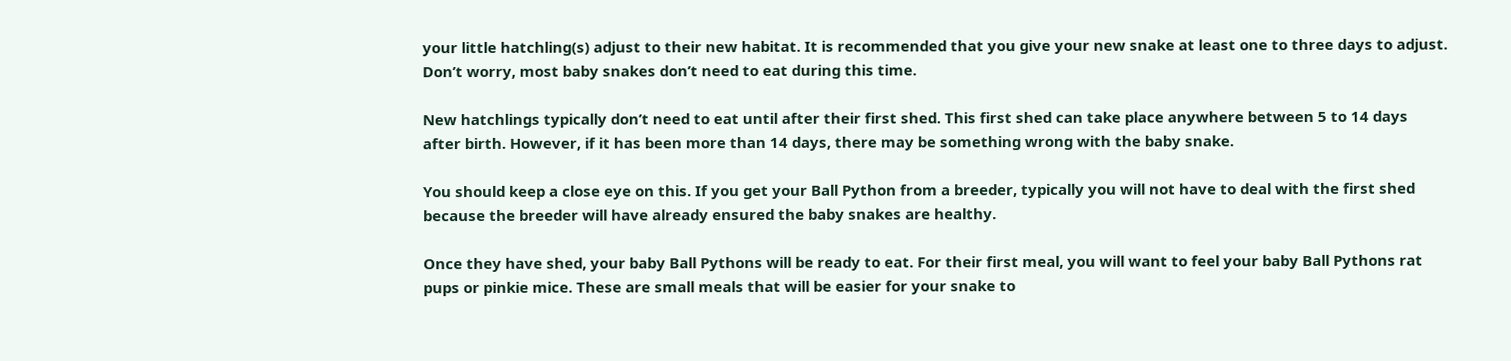your little hatchling(s) adjust to their new habitat. It is recommended that you give your new snake at least one to three days to adjust. Don’t worry, most baby snakes don’t need to eat during this time.

New hatchlings typically don’t need to eat until after their first shed. This first shed can take place anywhere between 5 to 14 days after birth. However, if it has been more than 14 days, there may be something wrong with the baby snake.

You should keep a close eye on this. If you get your Ball Python from a breeder, typically you will not have to deal with the first shed because the breeder will have already ensured the baby snakes are healthy.

Once they have shed, your baby Ball Pythons will be ready to eat. For their first meal, you will want to feel your baby Ball Pythons rat pups or pinkie mice. These are small meals that will be easier for your snake to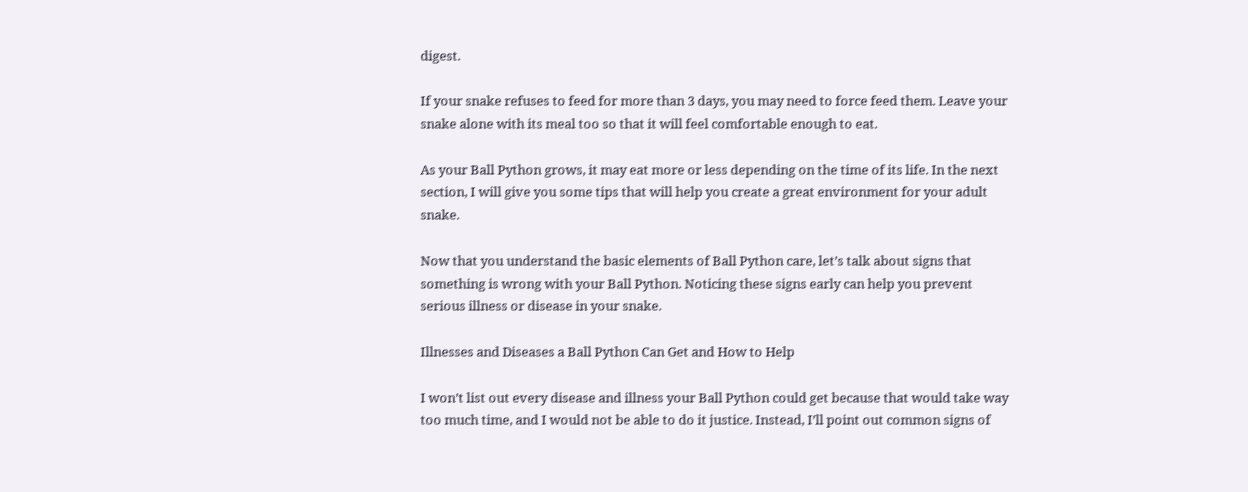digest.

If your snake refuses to feed for more than 3 days, you may need to force feed them. Leave your snake alone with its meal too so that it will feel comfortable enough to eat.

As your Ball Python grows, it may eat more or less depending on the time of its life. In the next section, I will give you some tips that will help you create a great environment for your adult snake.

Now that you understand the basic elements of Ball Python care, let’s talk about signs that something is wrong with your Ball Python. Noticing these signs early can help you prevent serious illness or disease in your snake.

Illnesses and Diseases a Ball Python Can Get and How to Help

I won’t list out every disease and illness your Ball Python could get because that would take way too much time, and I would not be able to do it justice. Instead, I’ll point out common signs of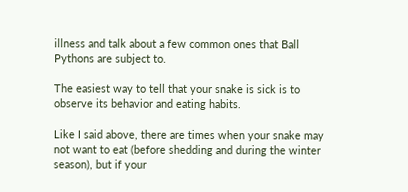illness and talk about a few common ones that Ball Pythons are subject to.

The easiest way to tell that your snake is sick is to observe its behavior and eating habits.

Like I said above, there are times when your snake may not want to eat (before shedding and during the winter season), but if your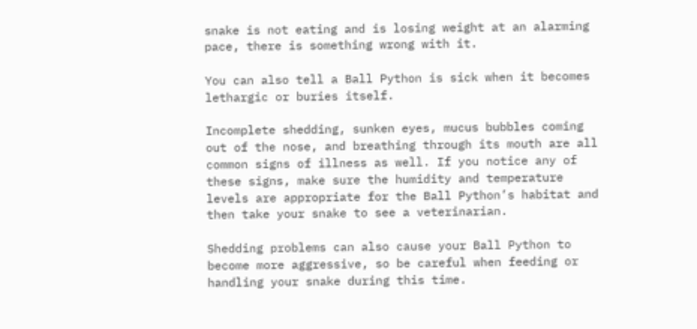snake is not eating and is losing weight at an alarming pace, there is something wrong with it.

You can also tell a Ball Python is sick when it becomes lethargic or buries itself.

Incomplete shedding, sunken eyes, mucus bubbles coming out of the nose, and breathing through its mouth are all common signs of illness as well. If you notice any of these signs, make sure the humidity and temperature levels are appropriate for the Ball Python’s habitat and then take your snake to see a veterinarian.

Shedding problems can also cause your Ball Python to become more aggressive, so be careful when feeding or handling your snake during this time.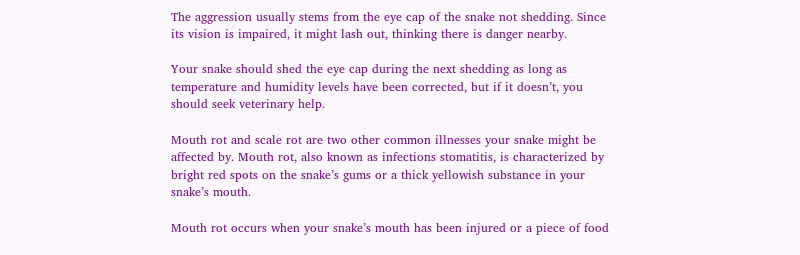The aggression usually stems from the eye cap of the snake not shedding. Since its vision is impaired, it might lash out, thinking there is danger nearby.

Your snake should shed the eye cap during the next shedding as long as temperature and humidity levels have been corrected, but if it doesn’t, you should seek veterinary help.

Mouth rot and scale rot are two other common illnesses your snake might be affected by. Mouth rot, also known as infections stomatitis, is characterized by bright red spots on the snake’s gums or a thick yellowish substance in your snake’s mouth.

Mouth rot occurs when your snake’s mouth has been injured or a piece of food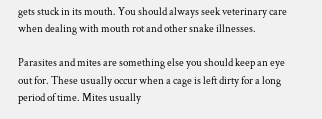gets stuck in its mouth. You should always seek veterinary care when dealing with mouth rot and other snake illnesses.

Parasites and mites are something else you should keep an eye out for. These usually occur when a cage is left dirty for a long period of time. Mites usually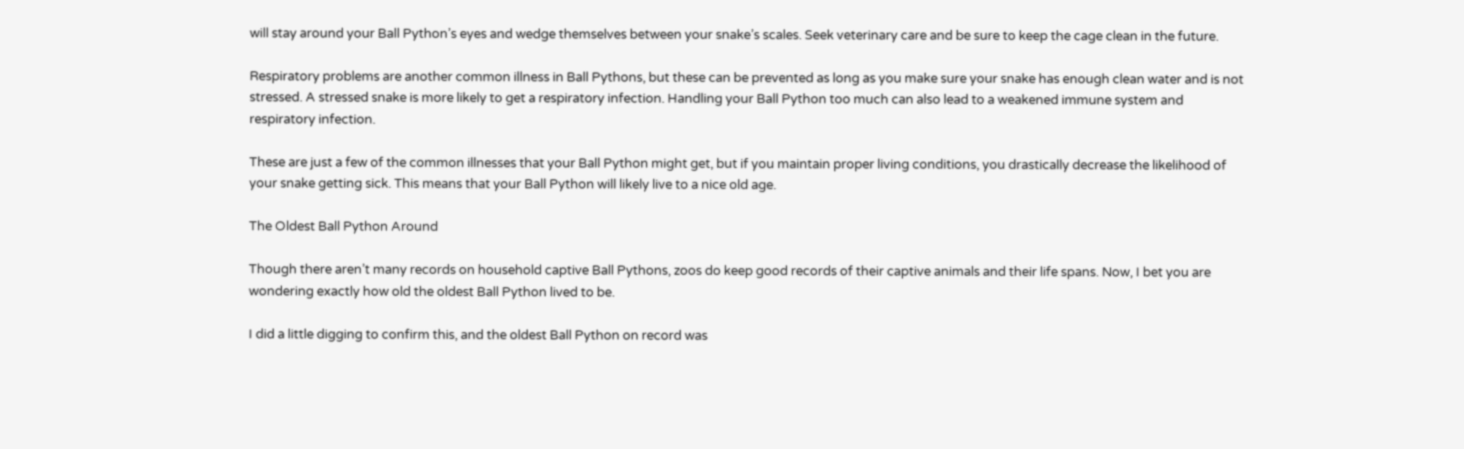will stay around your Ball Python’s eyes and wedge themselves between your snake’s scales. Seek veterinary care and be sure to keep the cage clean in the future.

Respiratory problems are another common illness in Ball Pythons, but these can be prevented as long as you make sure your snake has enough clean water and is not stressed. A stressed snake is more likely to get a respiratory infection. Handling your Ball Python too much can also lead to a weakened immune system and respiratory infection.

These are just a few of the common illnesses that your Ball Python might get, but if you maintain proper living conditions, you drastically decrease the likelihood of your snake getting sick. This means that your Ball Python will likely live to a nice old age.

The Oldest Ball Python Around

Though there aren’t many records on household captive Ball Pythons, zoos do keep good records of their captive animals and their life spans. Now, I bet you are wondering exactly how old the oldest Ball Python lived to be.

I did a little digging to confirm this, and the oldest Ball Python on record was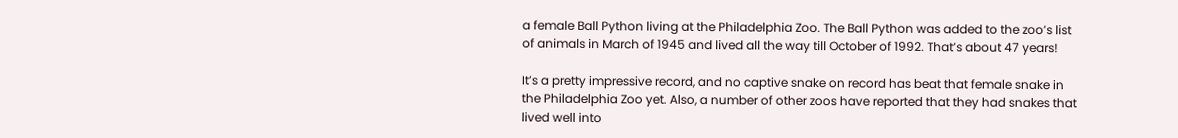a female Ball Python living at the Philadelphia Zoo. The Ball Python was added to the zoo’s list of animals in March of 1945 and lived all the way till October of 1992. That’s about 47 years!

It’s a pretty impressive record, and no captive snake on record has beat that female snake in the Philadelphia Zoo yet. Also, a number of other zoos have reported that they had snakes that lived well into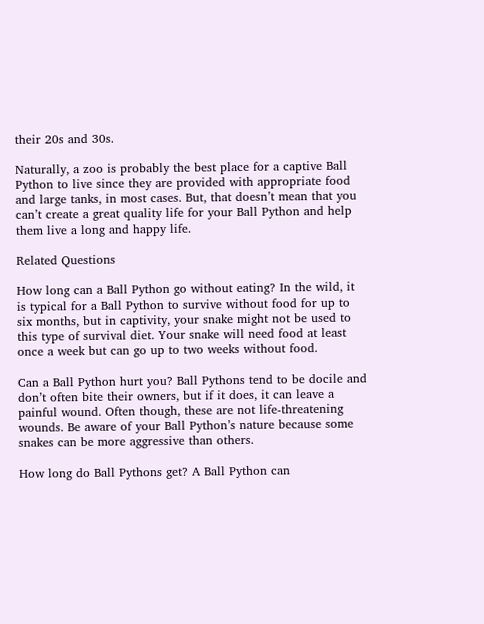their 20s and 30s.

Naturally, a zoo is probably the best place for a captive Ball Python to live since they are provided with appropriate food and large tanks, in most cases. But, that doesn’t mean that you can’t create a great quality life for your Ball Python and help them live a long and happy life.

Related Questions

How long can a Ball Python go without eating? In the wild, it is typical for a Ball Python to survive without food for up to six months, but in captivity, your snake might not be used to this type of survival diet. Your snake will need food at least once a week but can go up to two weeks without food.

Can a Ball Python hurt you? Ball Pythons tend to be docile and don’t often bite their owners, but if it does, it can leave a painful wound. Often though, these are not life-threatening wounds. Be aware of your Ball Python’s nature because some snakes can be more aggressive than others.

How long do Ball Pythons get? A Ball Python can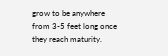grow to be anywhere from 3-5 feet long once they reach maturity.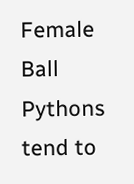Female Ball Pythons tend to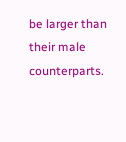be larger than their male counterparts.